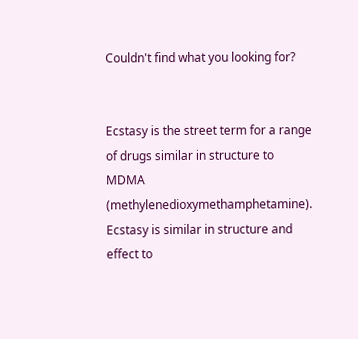Couldn't find what you looking for?


Ecstasy is the street term for a range of drugs similar in structure to MDMA (methylenedioxymethamphetamine). Ecstasy is similar in structure and effect to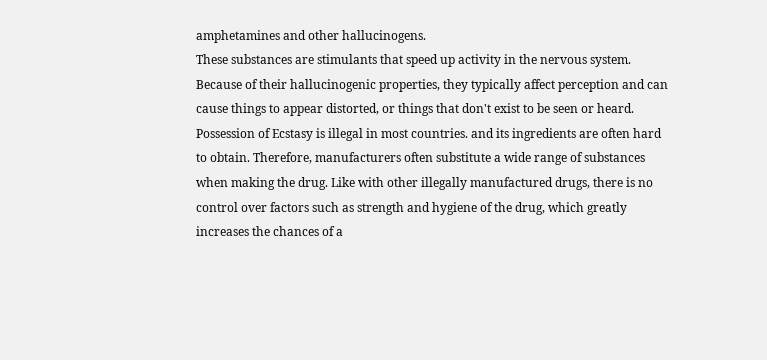amphetamines and other hallucinogens.
These substances are stimulants that speed up activity in the nervous system. Because of their hallucinogenic properties, they typically affect perception and can cause things to appear distorted, or things that don't exist to be seen or heard.
Possession of Ecstasy is illegal in most countries. and its ingredients are often hard to obtain. Therefore, manufacturers often substitute a wide range of substances when making the drug. Like with other illegally manufactured drugs, there is no control over factors such as strength and hygiene of the drug, which greatly increases the chances of a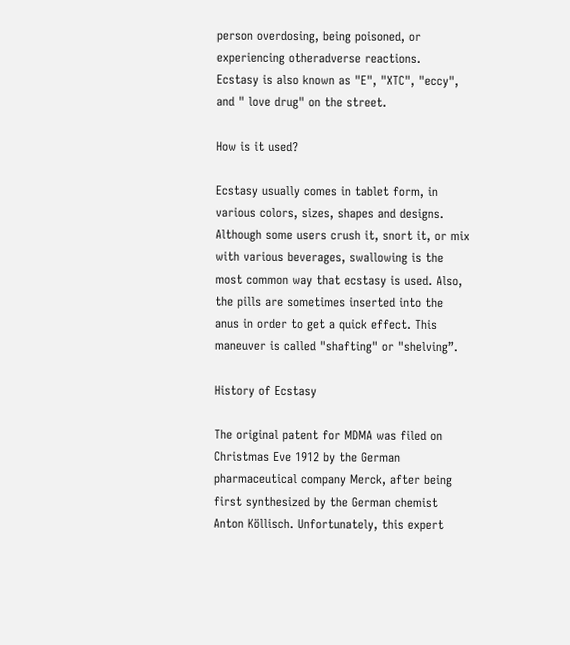person overdosing, being poisoned, or experiencing otheradverse reactions.
Ecstasy is also known as "E", "XTC", "eccy", and " love drug" on the street.

How is it used?

Ecstasy usually comes in tablet form, in various colors, sizes, shapes and designs. Although some users crush it, snort it, or mix with various beverages, swallowing is the most common way that ecstasy is used. Also, the pills are sometimes inserted into the anus in order to get a quick effect. This maneuver is called "shafting" or "shelving”.

History of Ecstasy

The original patent for MDMA was filed on Christmas Eve 1912 by the German pharmaceutical company Merck, after being first synthesized by the German chemist Anton Köllisch. Unfortunately, this expert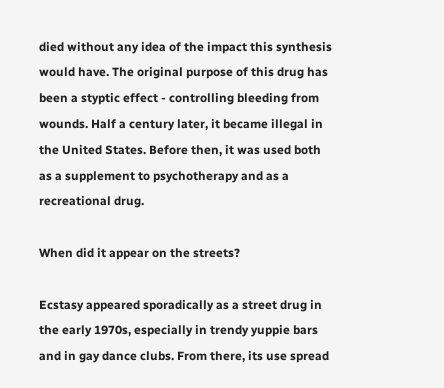died without any idea of the impact this synthesis would have. The original purpose of this drug has been a styptic effect - controlling bleeding from wounds. Half a century later, it became illegal in the United States. Before then, it was used both as a supplement to psychotherapy and as a recreational drug.

When did it appear on the streets?

Ecstasy appeared sporadically as a street drug in the early 1970s, especially in trendy yuppie bars and in gay dance clubs. From there, its use spread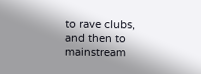to rave clubs, and then to mainstream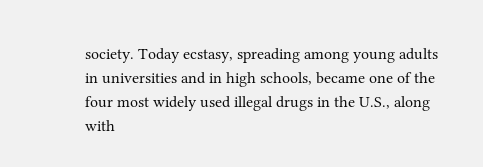society. Today ecstasy, spreading among young adults in universities and in high schools, became one of the four most widely used illegal drugs in the U.S., along with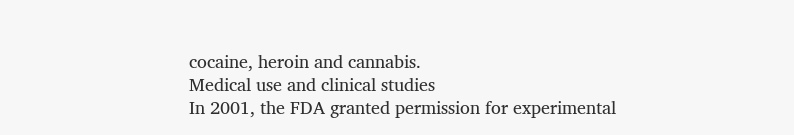cocaine, heroin and cannabis.
Medical use and clinical studies
In 2001, the FDA granted permission for experimental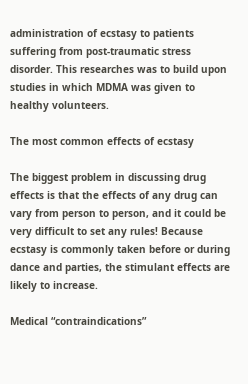administration of ecstasy to patients suffering from post-traumatic stress disorder. This researches was to build upon studies in which MDMA was given to healthy volunteers.

The most common effects of ecstasy

The biggest problem in discussing drug effects is that the effects of any drug can vary from person to person, and it could be very difficult to set any rules! Because ecstasy is commonly taken before or during dance and parties, the stimulant effects are likely to increase.

Medical “contraindications”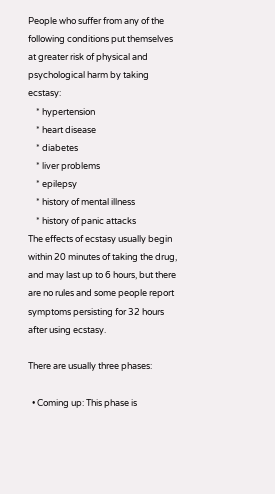People who suffer from any of the following conditions put themselves at greater risk of physical and psychological harm by taking ecstasy:
    * hypertension
    * heart disease
    * diabetes
    * liver problems
    * epilepsy
    * history of mental illness
    * history of panic attacks
The effects of ecstasy usually begin within 20 minutes of taking the drug, and may last up to 6 hours, but there are no rules and some people report symptoms persisting for 32 hours after using ecstasy.

There are usually three phases:

  • Coming up: This phase is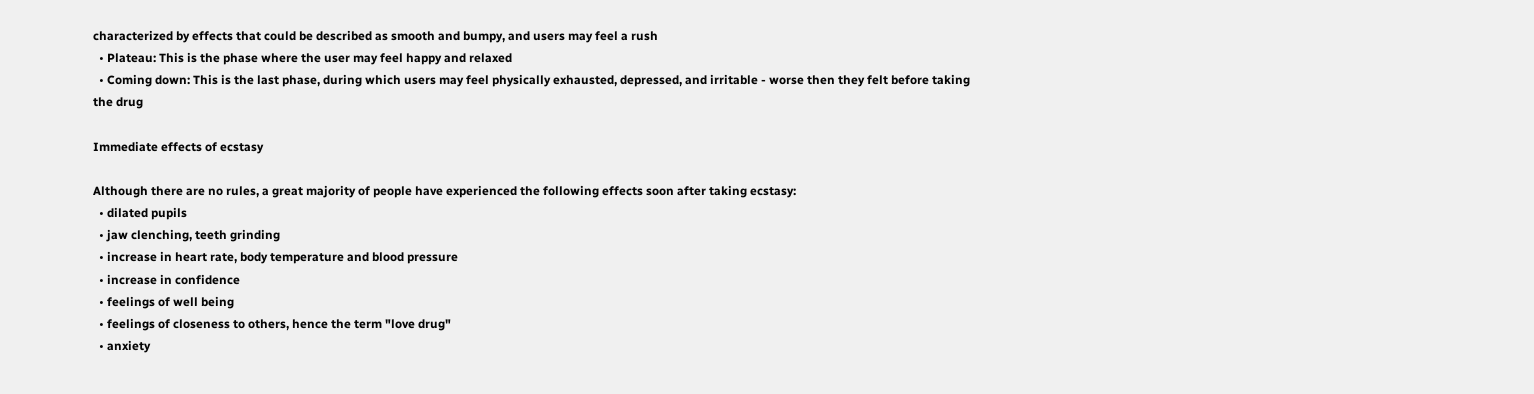characterized by effects that could be described as smooth and bumpy, and users may feel a rush
  • Plateau: This is the phase where the user may feel happy and relaxed
  • Coming down: This is the last phase, during which users may feel physically exhausted, depressed, and irritable - worse then they felt before taking the drug

Immediate effects of ecstasy

Although there are no rules, a great majority of people have experienced the following effects soon after taking ecstasy:
  • dilated pupils
  • jaw clenching, teeth grinding
  • increase in heart rate, body temperature and blood pressure
  • increase in confidence
  • feelings of well being
  • feelings of closeness to others, hence the term "love drug"
  • anxiety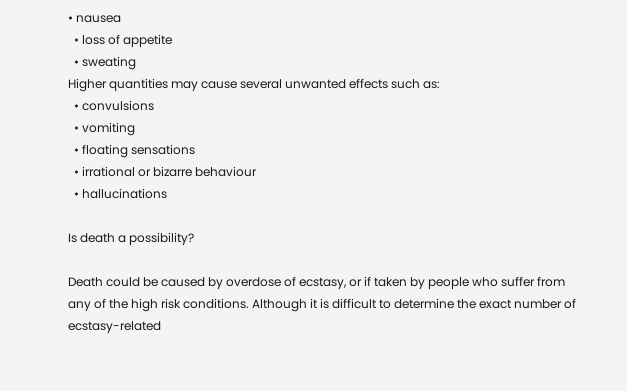• nausea
  • loss of appetite
  • sweating
Higher quantities may cause several unwanted effects such as:
  • convulsions
  • vomiting
  • floating sensations
  • irrational or bizarre behaviour
  • hallucinations

Is death a possibility?

Death could be caused by overdose of ecstasy, or if taken by people who suffer from any of the high risk conditions. Although it is difficult to determine the exact number of ecstasy-related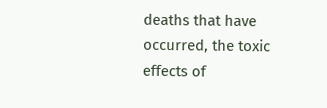deaths that have occurred, the toxic effects of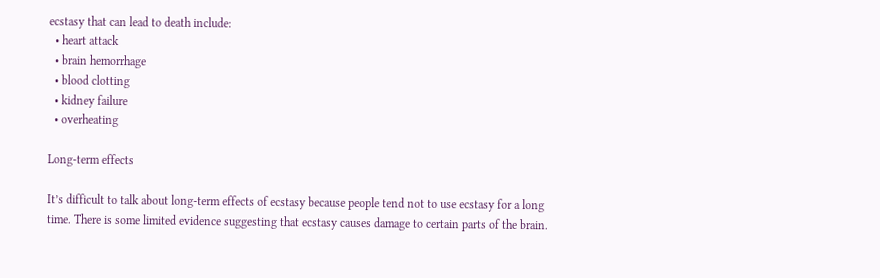ecstasy that can lead to death include:
  • heart attack
  • brain hemorrhage
  • blood clotting
  • kidney failure
  • overheating

Long-term effects

It’s difficult to talk about long-term effects of ecstasy because people tend not to use ecstasy for a long time. There is some limited evidence suggesting that ecstasy causes damage to certain parts of the brain.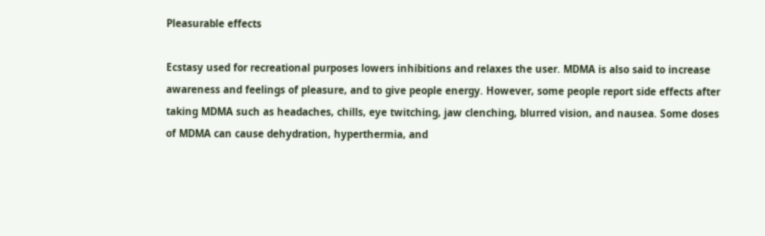Pleasurable effects

Ecstasy used for recreational purposes lowers inhibitions and relaxes the user. MDMA is also said to increase awareness and feelings of pleasure, and to give people energy. However, some people report side effects after taking MDMA such as headaches, chills, eye twitching, jaw clenching, blurred vision, and nausea. Some doses of MDMA can cause dehydration, hyperthermia, and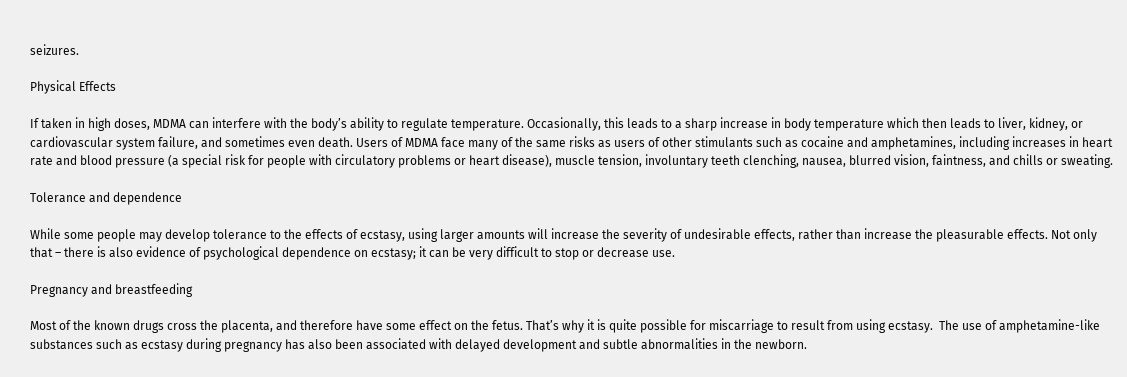seizures.

Physical Effects

If taken in high doses, MDMA can interfere with the body’s ability to regulate temperature. Occasionally, this leads to a sharp increase in body temperature which then leads to liver, kidney, or cardiovascular system failure, and sometimes even death. Users of MDMA face many of the same risks as users of other stimulants such as cocaine and amphetamines, including increases in heart rate and blood pressure (a special risk for people with circulatory problems or heart disease), muscle tension, involuntary teeth clenching, nausea, blurred vision, faintness, and chills or sweating.

Tolerance and dependence

While some people may develop tolerance to the effects of ecstasy, using larger amounts will increase the severity of undesirable effects, rather than increase the pleasurable effects. Not only that – there is also evidence of psychological dependence on ecstasy; it can be very difficult to stop or decrease use.

Pregnancy and breastfeeding

Most of the known drugs cross the placenta, and therefore have some effect on the fetus. That’s why it is quite possible for miscarriage to result from using ecstasy.  The use of amphetamine-like substances such as ecstasy during pregnancy has also been associated with delayed development and subtle abnormalities in the newborn.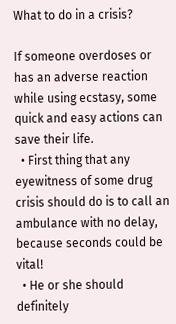What to do in a crisis?

If someone overdoses or has an adverse reaction while using ecstasy, some quick and easy actions can save their life.
  • First thing that any eyewitness of some drug crisis should do is to call an ambulance with no delay, because seconds could be vital!
  • He or she should definitely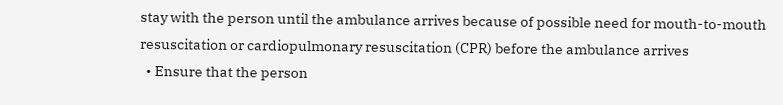stay with the person until the ambulance arrives because of possible need for mouth-to-mouth resuscitation or cardiopulmonary resuscitation (CPR) before the ambulance arrives
  • Ensure that the person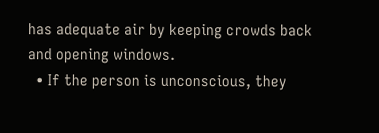has adequate air by keeping crowds back and opening windows.
  • If the person is unconscious, they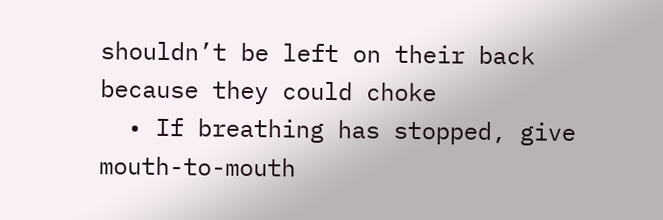shouldn’t be left on their back because they could choke
  • If breathing has stopped, give mouth-to-mouth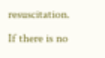resuscitation. If there is no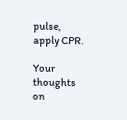pulse, apply CPR.

Your thoughts on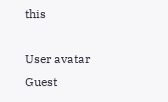this

User avatar Guest